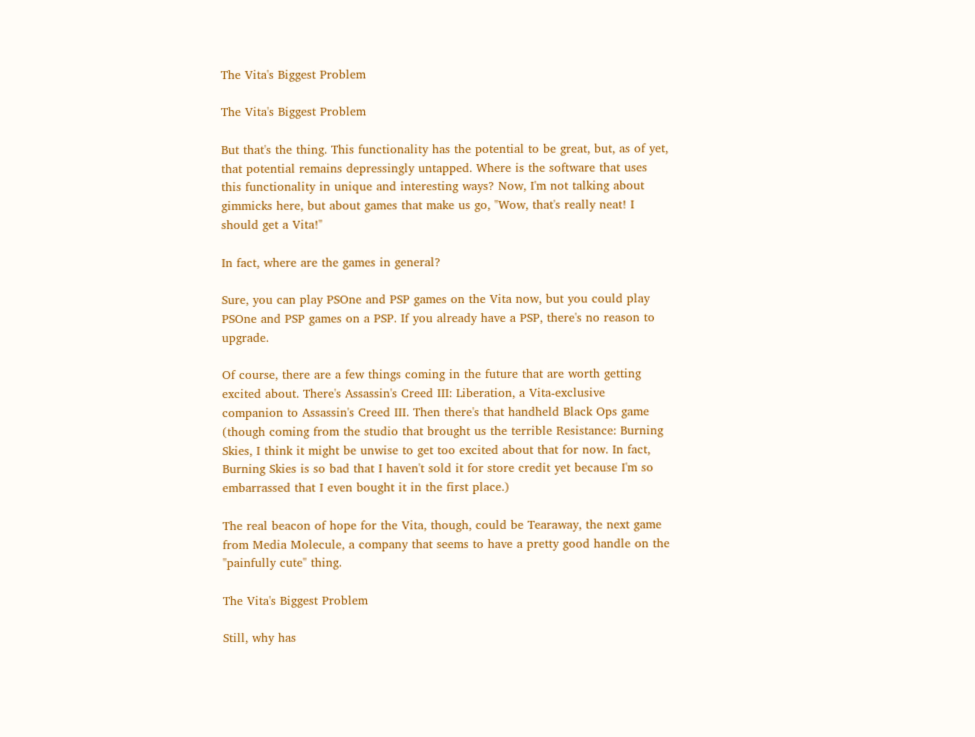The Vita's Biggest Problem

The Vita's Biggest Problem

But that's the thing. This functionality has the potential to be great, but, as of yet, that potential remains depressingly untapped. Where is the software that uses this functionality in unique and interesting ways? Now, I'm not talking about gimmicks here, but about games that make us go, "Wow, that's really neat! I should get a Vita!"

In fact, where are the games in general?

Sure, you can play PSOne and PSP games on the Vita now, but you could play PSOne and PSP games on a PSP. If you already have a PSP, there's no reason to upgrade.

Of course, there are a few things coming in the future that are worth getting excited about. There's Assassin's Creed III: Liberation, a Vita-exclusive companion to Assassin's Creed III. Then there's that handheld Black Ops game (though coming from the studio that brought us the terrible Resistance: Burning Skies, I think it might be unwise to get too excited about that for now. In fact, Burning Skies is so bad that I haven't sold it for store credit yet because I'm so embarrassed that I even bought it in the first place.)

The real beacon of hope for the Vita, though, could be Tearaway, the next game from Media Molecule, a company that seems to have a pretty good handle on the "painfully cute" thing.

The Vita's Biggest Problem

Still, why has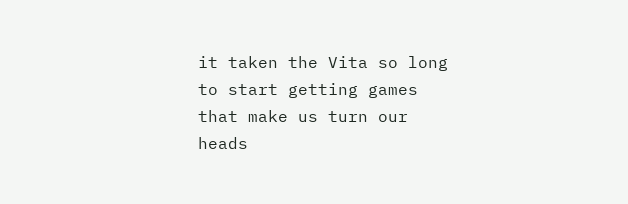it taken the Vita so long to start getting games that make us turn our heads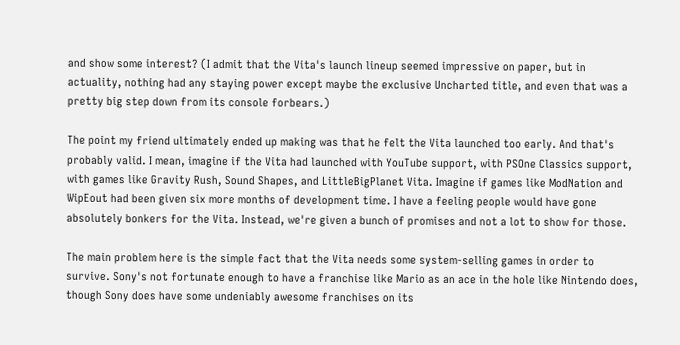and show some interest? (I admit that the Vita's launch lineup seemed impressive on paper, but in actuality, nothing had any staying power except maybe the exclusive Uncharted title, and even that was a pretty big step down from its console forbears.)

The point my friend ultimately ended up making was that he felt the Vita launched too early. And that's probably valid. I mean, imagine if the Vita had launched with YouTube support, with PSOne Classics support, with games like Gravity Rush, Sound Shapes, and LittleBigPlanet Vita. Imagine if games like ModNation and WipEout had been given six more months of development time. I have a feeling people would have gone absolutely bonkers for the Vita. Instead, we're given a bunch of promises and not a lot to show for those.

The main problem here is the simple fact that the Vita needs some system-selling games in order to survive. Sony's not fortunate enough to have a franchise like Mario as an ace in the hole like Nintendo does, though Sony does have some undeniably awesome franchises on its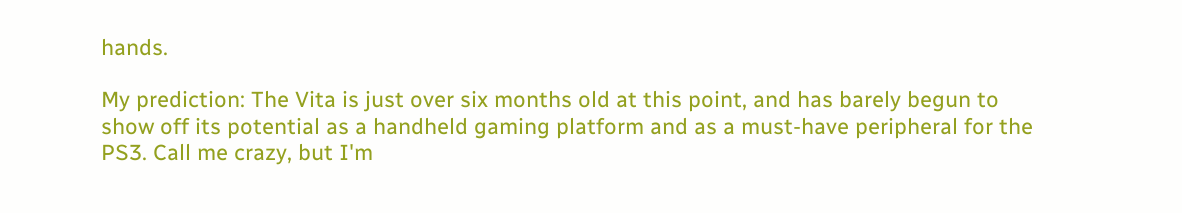hands.

My prediction: The Vita is just over six months old at this point, and has barely begun to show off its potential as a handheld gaming platform and as a must-have peripheral for the PS3. Call me crazy, but I'm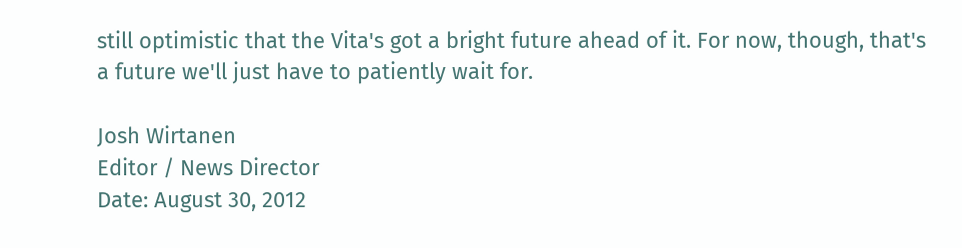still optimistic that the Vita's got a bright future ahead of it. For now, though, that's a future we'll just have to patiently wait for.

Josh Wirtanen
Editor / News Director
Date: August 30, 2012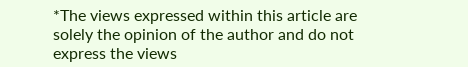*The views expressed within this article are solely the opinion of the author and do not express the views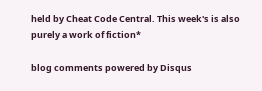held by Cheat Code Central. This week's is also purely a work of fiction*

blog comments powered by Disqus